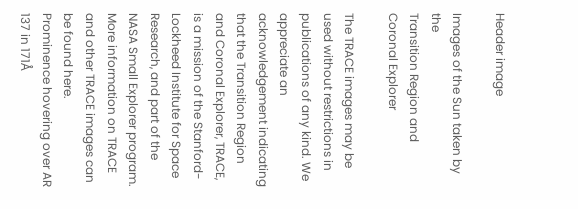Header image

Images of the Sun taken by the
Transition Region and Coronal Explorer

The TRACE images may be used without restrictions in publications of any kind. We appreciate an acknowledgement indicating that the Transition Region and Coronal Explorer, TRACE, is a mission of the Stanford-Lockheed Institute for Space Research, and part of the NASA Small Explorer program. More information on TRACE and other TRACE images can be found here.
Prominence hovering over AR 137 in 171Å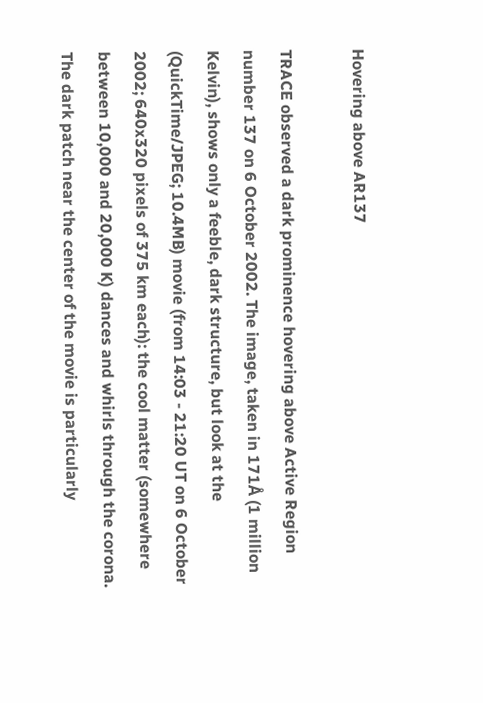Hovering above AR137

TRACE observed a dark prominence hovering above Active Region number 137 on 6 October 2002. The image, taken in 171Å (1 million Kelvin), shows only a feeble, dark structure, but look at the (QuickTime/JPEG; 10.4MB) movie (from 14:03 - 21:20 UT on 6 October 2002; 640x320 pixels of 375 km each): the cool matter (somewhere between 10,000 and 20,000 K) dances and whirls through the corona. The dark patch near the center of the movie is particularly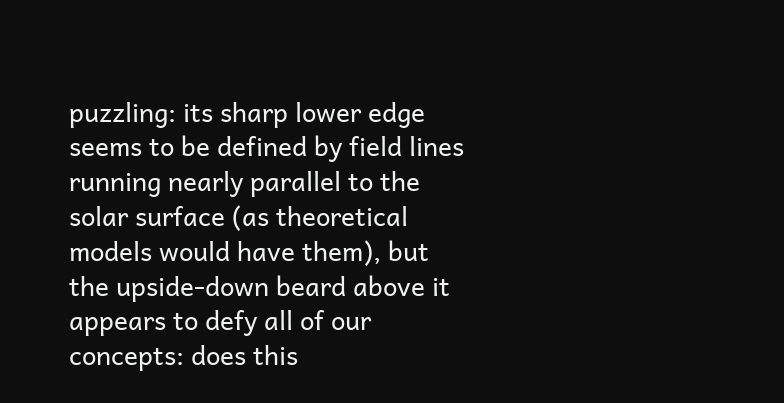puzzling: its sharp lower edge seems to be defined by field lines running nearly parallel to the solar surface (as theoretical models would have them), but the upside-down beard above it appears to defy all of our concepts: does this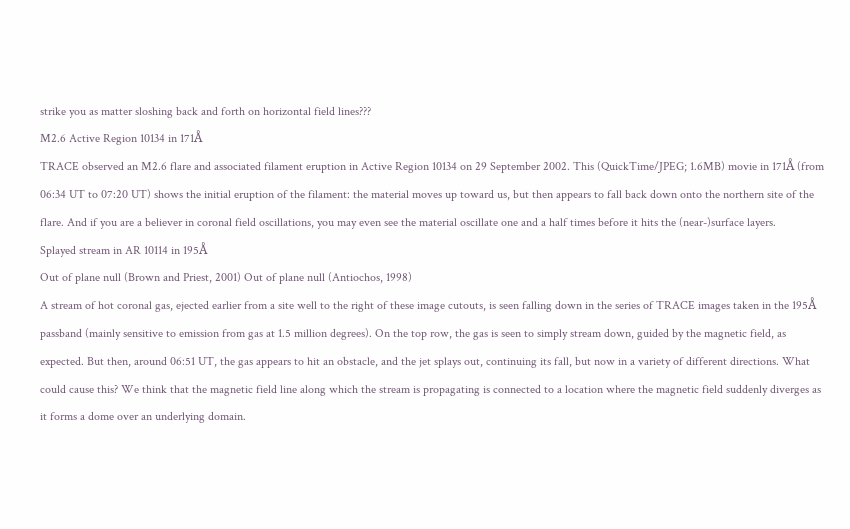strike you as matter sloshing back and forth on horizontal field lines???
M2.6 Active Region 10134 in 171Å
TRACE observed an M2.6 flare and associated filament eruption in Active Region 10134 on 29 September 2002. This (QuickTime/JPEG; 1.6MB) movie in 171Å (from 06:34 UT to 07:20 UT) shows the initial eruption of the filament: the material moves up toward us, but then appears to fall back down onto the northern site of the flare. And if you are a believer in coronal field oscillations, you may even see the material oscillate one and a half times before it hits the (near-)surface layers.
Splayed stream in AR 10114 in 195Å
Out of plane null (Brown and Priest, 2001) Out of plane null (Antiochos, 1998)
A stream of hot coronal gas, ejected earlier from a site well to the right of these image cutouts, is seen falling down in the series of TRACE images taken in the 195Å passband (mainly sensitive to emission from gas at 1.5 million degrees). On the top row, the gas is seen to simply stream down, guided by the magnetic field, as expected. But then, around 06:51 UT, the gas appears to hit an obstacle, and the jet splays out, continuing its fall, but now in a variety of different directions. What could cause this? We think that the magnetic field line along which the stream is propagating is connected to a location where the magnetic field suddenly diverges as it forms a dome over an underlying domain.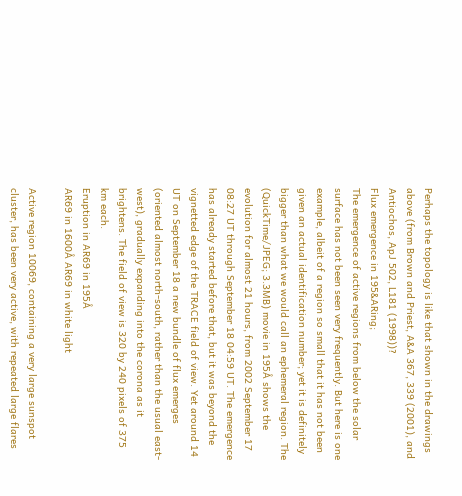Perhaps the topology is like that shown in the drawings above (from Brown and Priest, A&A 367, 339 (2001), and Antiochos, ApJ 502, L181 (1998))?
Flux emergence in 195&ARing;
The emergence of active regions from below the solar surface has not been seen very frequently. But here is one example, albeit of a region so small that it has not been given an actual identification number; yet it is definitely bigger than what we would call an ephemeral region. The (QuickTime/JPEG; 3.3MB) movie in 195Å shows the evolution for almost 21 hours, from 2002 September 17 08:27 UT through September 18 04:59 UT. The emergence has already started before that, but it was beyond the vignetted edge of the TRACE field of view. Yet around 14 UT on September 18 a new bundle of flux emerges (oriented almost north-south, rather than the usual east-west), gradually expanding into the corona as it brightens. The field of view is 320 by 240 pixels of 375 km each.
Eruption in AR69 in 195Å
AR69 in 1600Å AR69 in white light

Active region 10069, containing a very large sunspot cluster, has been very active, with repeated large flares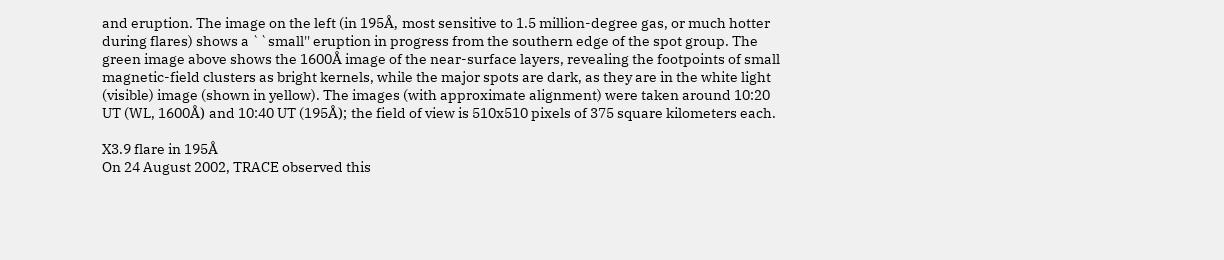and eruption. The image on the left (in 195Å, most sensitive to 1.5 million-degree gas, or much hotter during flares) shows a ``small'' eruption in progress from the southern edge of the spot group. The green image above shows the 1600Å image of the near-surface layers, revealing the footpoints of small magnetic-field clusters as bright kernels, while the major spots are dark, as they are in the white light (visible) image (shown in yellow). The images (with approximate alignment) were taken around 10:20 UT (WL, 1600Å) and 10:40 UT (195Å); the field of view is 510x510 pixels of 375 square kilometers each.

X3.9 flare in 195Å
On 24 August 2002, TRACE observed this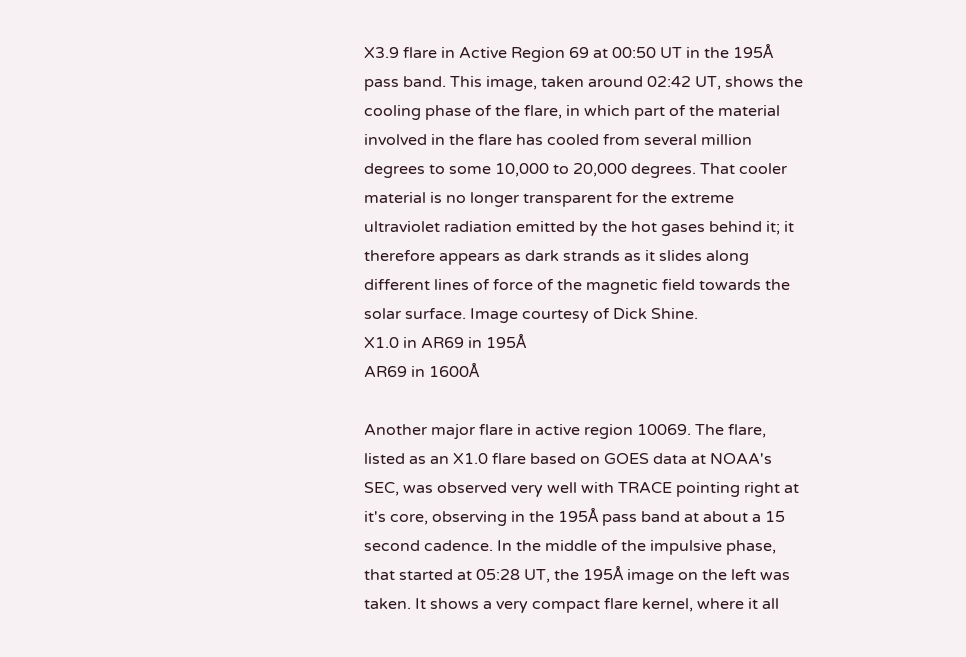X3.9 flare in Active Region 69 at 00:50 UT in the 195Å pass band. This image, taken around 02:42 UT, shows the cooling phase of the flare, in which part of the material involved in the flare has cooled from several million degrees to some 10,000 to 20,000 degrees. That cooler material is no longer transparent for the extreme ultraviolet radiation emitted by the hot gases behind it; it therefore appears as dark strands as it slides along different lines of force of the magnetic field towards the solar surface. Image courtesy of Dick Shine.
X1.0 in AR69 in 195Å
AR69 in 1600Å

Another major flare in active region 10069. The flare, listed as an X1.0 flare based on GOES data at NOAA's SEC, was observed very well with TRACE pointing right at it's core, observing in the 195Å pass band at about a 15 second cadence. In the middle of the impulsive phase, that started at 05:28 UT, the 195Å image on the left was taken. It shows a very compact flare kernel, where it all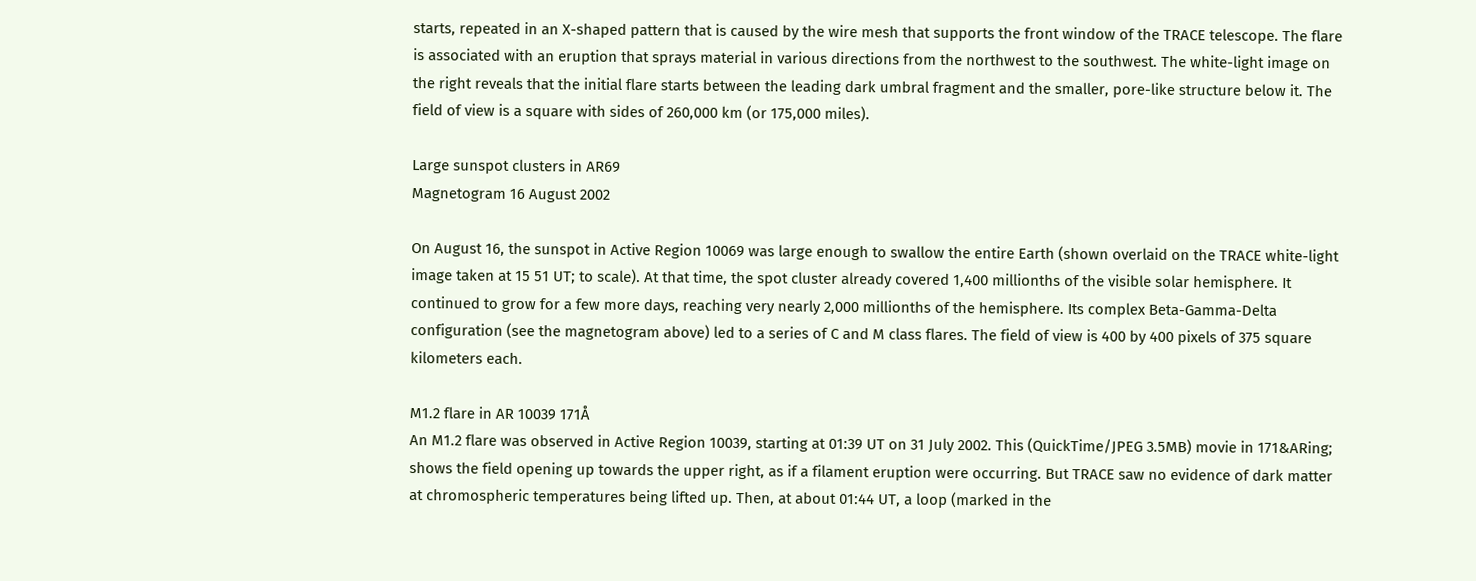starts, repeated in an X-shaped pattern that is caused by the wire mesh that supports the front window of the TRACE telescope. The flare is associated with an eruption that sprays material in various directions from the northwest to the southwest. The white-light image on the right reveals that the initial flare starts between the leading dark umbral fragment and the smaller, pore-like structure below it. The field of view is a square with sides of 260,000 km (or 175,000 miles).

Large sunspot clusters in AR69
Magnetogram 16 August 2002

On August 16, the sunspot in Active Region 10069 was large enough to swallow the entire Earth (shown overlaid on the TRACE white-light image taken at 15 51 UT; to scale). At that time, the spot cluster already covered 1,400 millionths of the visible solar hemisphere. It continued to grow for a few more days, reaching very nearly 2,000 millionths of the hemisphere. Its complex Beta-Gamma-Delta configuration (see the magnetogram above) led to a series of C and M class flares. The field of view is 400 by 400 pixels of 375 square kilometers each.

M1.2 flare in AR 10039 171Å
An M1.2 flare was observed in Active Region 10039, starting at 01:39 UT on 31 July 2002. This (QuickTime/JPEG 3.5MB) movie in 171&ARing; shows the field opening up towards the upper right, as if a filament eruption were occurring. But TRACE saw no evidence of dark matter at chromospheric temperatures being lifted up. Then, at about 01:44 UT, a loop (marked in the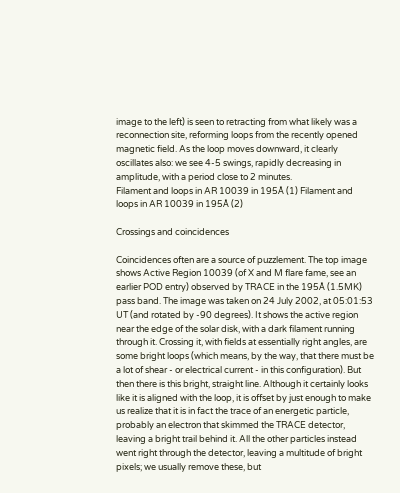image to the left) is seen to retracting from what likely was a reconnection site, reforming loops from the recently opened magnetic field. As the loop moves downward, it clearly oscillates also: we see 4-5 swings, rapidly decreasing in amplitude, with a period close to 2 minutes.
Filament and loops in AR 10039 in 195Å (1) Filament and loops in AR 10039 in 195Å (2)

Crossings and coincidences

Coincidences often are a source of puzzlement. The top image shows Active Region 10039 (of X and M flare fame, see an earlier POD entry) observed by TRACE in the 195Å (1.5MK) pass band. The image was taken on 24 July 2002, at 05:01:53 UT (and rotated by -90 degrees). It shows the active region near the edge of the solar disk, with a dark filament running through it. Crossing it, with fields at essentially right angles, are some bright loops (which means, by the way, that there must be a lot of shear - or electrical current - in this configuration). But then there is this bright, straight line. Although it certainly looks like it is aligned with the loop, it is offset by just enough to make us realize that it is in fact the trace of an energetic particle, probably an electron that skimmed the TRACE detector, leaving a bright trail behind it. All the other particles instead went right through the detector, leaving a multitude of bright pixels; we usually remove these, but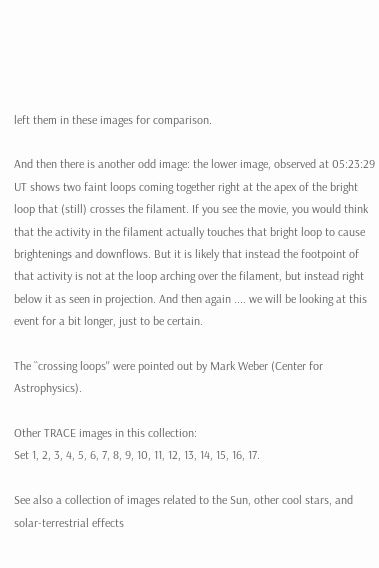left them in these images for comparison.

And then there is another odd image: the lower image, observed at 05:23:29 UT shows two faint loops coming together right at the apex of the bright loop that (still) crosses the filament. If you see the movie, you would think that the activity in the filament actually touches that bright loop to cause brightenings and downflows. But it is likely that instead the footpoint of that activity is not at the loop arching over the filament, but instead right below it as seen in projection. And then again .... we will be looking at this event for a bit longer, just to be certain.

The ``crossing loops'' were pointed out by Mark Weber (Center for Astrophysics).

Other TRACE images in this collection:
Set 1, 2, 3, 4, 5, 6, 7, 8, 9, 10, 11, 12, 13, 14, 15, 16, 17.

See also a collection of images related to the Sun, other cool stars, and solar-terrestrial effects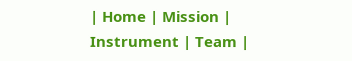| Home | Mission | Instrument | Team |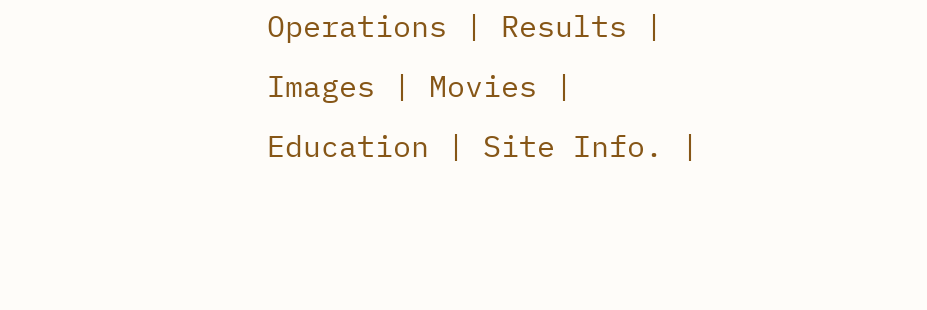Operations | Results | Images | Movies | Education | Site Info. |